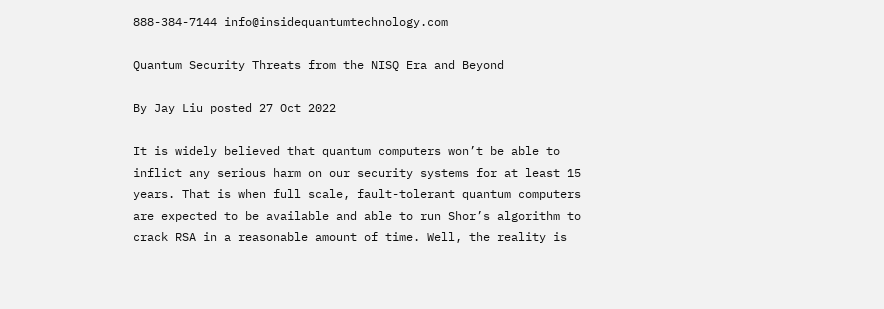888-384-7144 info@insidequantumtechnology.com

Quantum Security Threats from the NISQ Era and Beyond

By Jay Liu posted 27 Oct 2022

It is widely believed that quantum computers won’t be able to inflict any serious harm on our security systems for at least 15 years. That is when full scale, fault-tolerant quantum computers are expected to be available and able to run Shor’s algorithm to crack RSA in a reasonable amount of time. Well, the reality is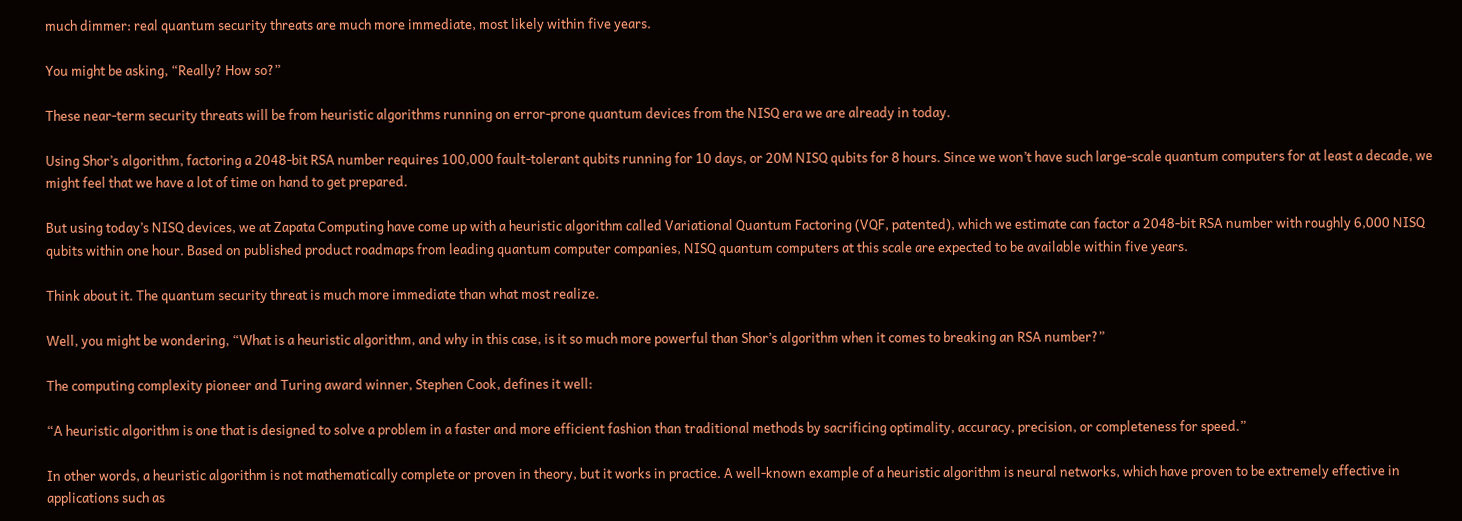much dimmer: real quantum security threats are much more immediate, most likely within five years.

You might be asking, “Really? How so?”

These near-term security threats will be from heuristic algorithms running on error-prone quantum devices from the NISQ era we are already in today.

Using Shor’s algorithm, factoring a 2048-bit RSA number requires 100,000 fault-tolerant qubits running for 10 days, or 20M NISQ qubits for 8 hours. Since we won’t have such large-scale quantum computers for at least a decade, we might feel that we have a lot of time on hand to get prepared.

But using today’s NISQ devices, we at Zapata Computing have come up with a heuristic algorithm called Variational Quantum Factoring (VQF, patented), which we estimate can factor a 2048-bit RSA number with roughly 6,000 NISQ qubits within one hour. Based on published product roadmaps from leading quantum computer companies, NISQ quantum computers at this scale are expected to be available within five years.

Think about it. The quantum security threat is much more immediate than what most realize.

Well, you might be wondering, “What is a heuristic algorithm, and why in this case, is it so much more powerful than Shor’s algorithm when it comes to breaking an RSA number?”

The computing complexity pioneer and Turing award winner, Stephen Cook, defines it well:

“A heuristic algorithm is one that is designed to solve a problem in a faster and more efficient fashion than traditional methods by sacrificing optimality, accuracy, precision, or completeness for speed.”

In other words, a heuristic algorithm is not mathematically complete or proven in theory, but it works in practice. A well-known example of a heuristic algorithm is neural networks, which have proven to be extremely effective in applications such as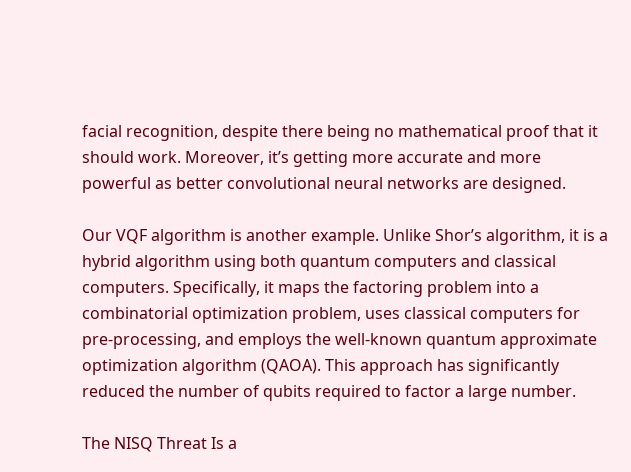facial recognition, despite there being no mathematical proof that it should work. Moreover, it’s getting more accurate and more powerful as better convolutional neural networks are designed.

Our VQF algorithm is another example. Unlike Shor’s algorithm, it is a hybrid algorithm using both quantum computers and classical computers. Specifically, it maps the factoring problem into a combinatorial optimization problem, uses classical computers for pre-processing, and employs the well-known quantum approximate optimization algorithm (QAOA). This approach has significantly reduced the number of qubits required to factor a large number.

The NISQ Threat Is a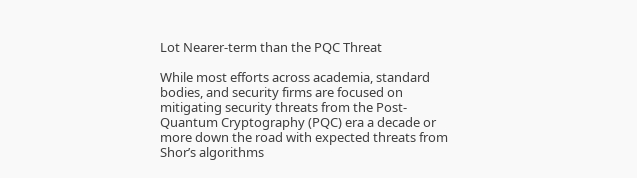Lot Nearer-term than the PQC Threat

While most efforts across academia, standard bodies, and security firms are focused on mitigating security threats from the Post-Quantum Cryptography (PQC) era a decade or more down the road with expected threats from Shor’s algorithms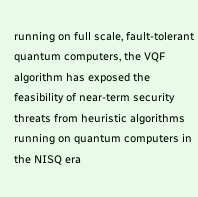running on full scale, fault-tolerant quantum computers, the VQF algorithm has exposed the feasibility of near-term security threats from heuristic algorithms running on quantum computers in the NISQ era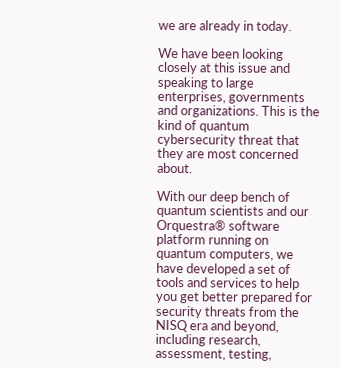we are already in today.

We have been looking closely at this issue and speaking to large enterprises, governments and organizations. This is the kind of quantum cybersecurity threat that they are most concerned about.

With our deep bench of quantum scientists and our Orquestra® software platform running on quantum computers, we have developed a set of tools and services to help you get better prepared for security threats from the NISQ era and beyond, including research, assessment, testing,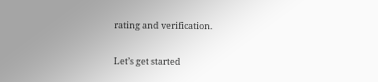rating and verification.

Let’s get started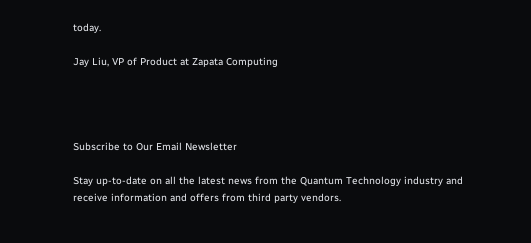today.

Jay Liu, VP of Product at Zapata Computing




Subscribe to Our Email Newsletter

Stay up-to-date on all the latest news from the Quantum Technology industry and receive information and offers from third party vendors.